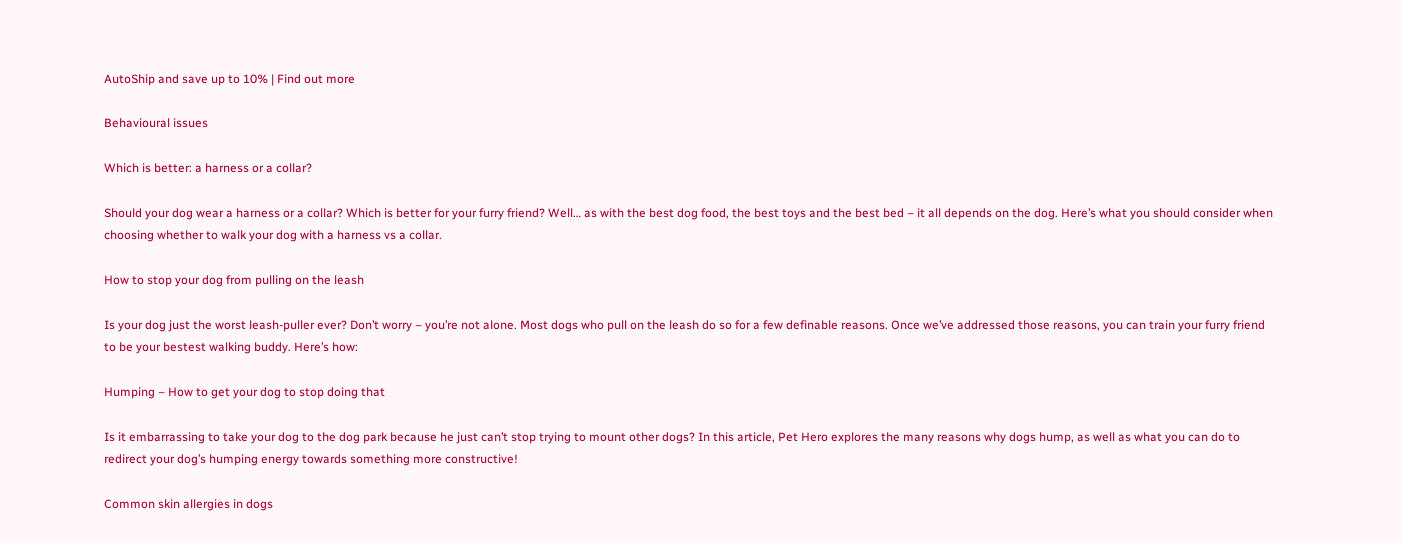AutoShip and save up to 10% | Find out more

Behavioural issues

Which is better: a harness or a collar?

Should your dog wear a harness or a collar? Which is better for your furry friend? Well… as with the best dog food, the best toys and the best bed – it all depends on the dog. Here’s what you should consider when choosing whether to walk your dog with a harness vs a collar.

How to stop your dog from pulling on the leash

Is your dog just the worst leash-puller ever? Don’t worry – you’re not alone. Most dogs who pull on the leash do so for a few definable reasons. Once we’ve addressed those reasons, you can train your furry friend to be your bestest walking buddy. Here’s how:

Humping – How to get your dog to stop doing that

Is it embarrassing to take your dog to the dog park because he just can’t stop trying to mount other dogs? In this article, Pet Hero explores the many reasons why dogs hump, as well as what you can do to redirect your dog’s humping energy towards something more constructive!

Common skin allergies in dogs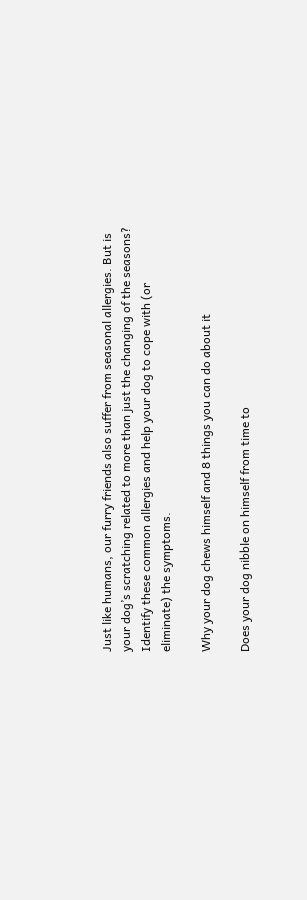Just like humans, our furry friends also suffer from seasonal allergies. But is your dog’s scratching related to more than just the changing of the seasons? Identify these common allergies and help your dog to cope with (or eliminate) the symptoms.

Why your dog chews himself and 8 things you can do about it

Does your dog nibble on himself from time to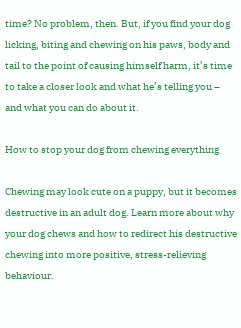time? No problem, then. But, if you find your dog licking, biting and chewing on his paws, body and tail to the point of causing himself harm, it’s time to take a closer look and what he’s telling you – and what you can do about it.

How to stop your dog from chewing everything

Chewing may look cute on a puppy, but it becomes destructive in an adult dog. Learn more about why your dog chews and how to redirect his destructive chewing into more positive, stress-relieving behaviour.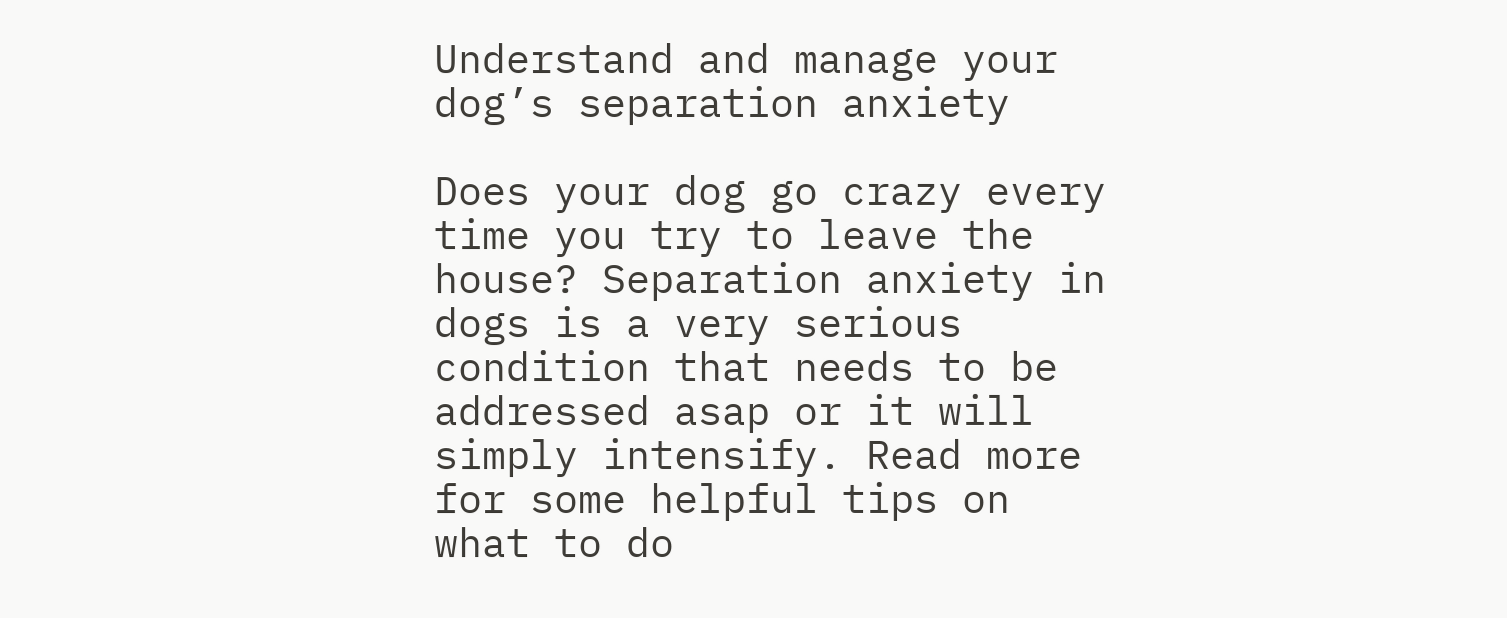Understand and manage your dog’s separation anxiety

Does your dog go crazy every time you try to leave the house? Separation anxiety in dogs is a very serious condition that needs to be addressed asap or it will simply intensify. Read more for some helpful tips on what to do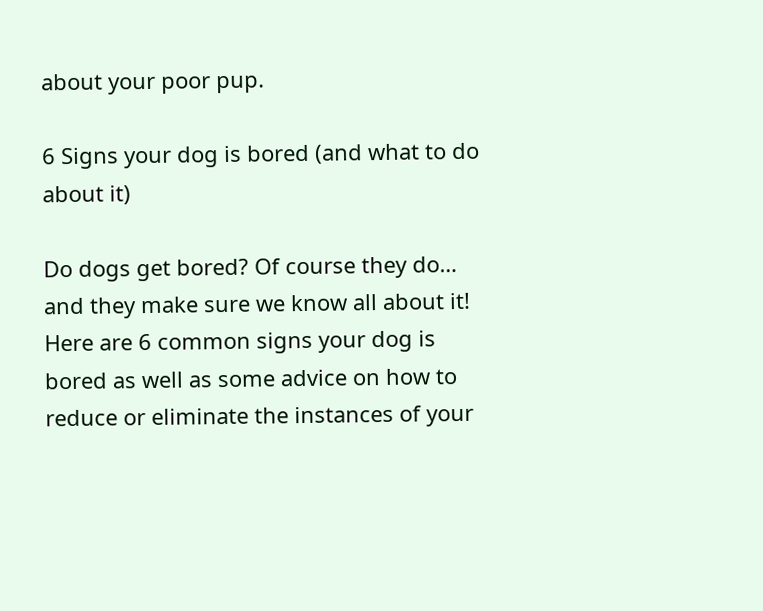about your poor pup.

6 Signs your dog is bored (and what to do about it)

Do dogs get bored? Of course they do… and they make sure we know all about it! Here are 6 common signs your dog is bored as well as some advice on how to reduce or eliminate the instances of your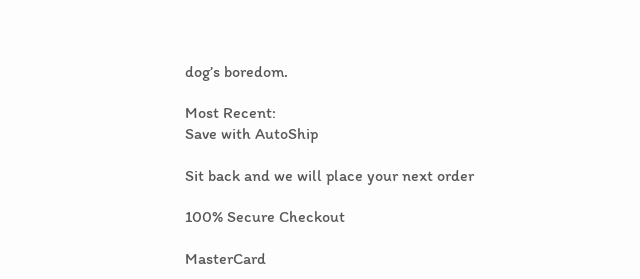dog’s boredom.

Most Recent:
Save with AutoShip

Sit back and we will place your next order

100% Secure Checkout

MasterCard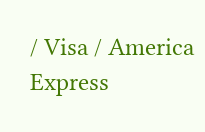/ Visa / America Express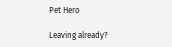Pet Hero

Leaving already?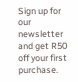Sign up for our newsletter and get R50 off your first purchase.